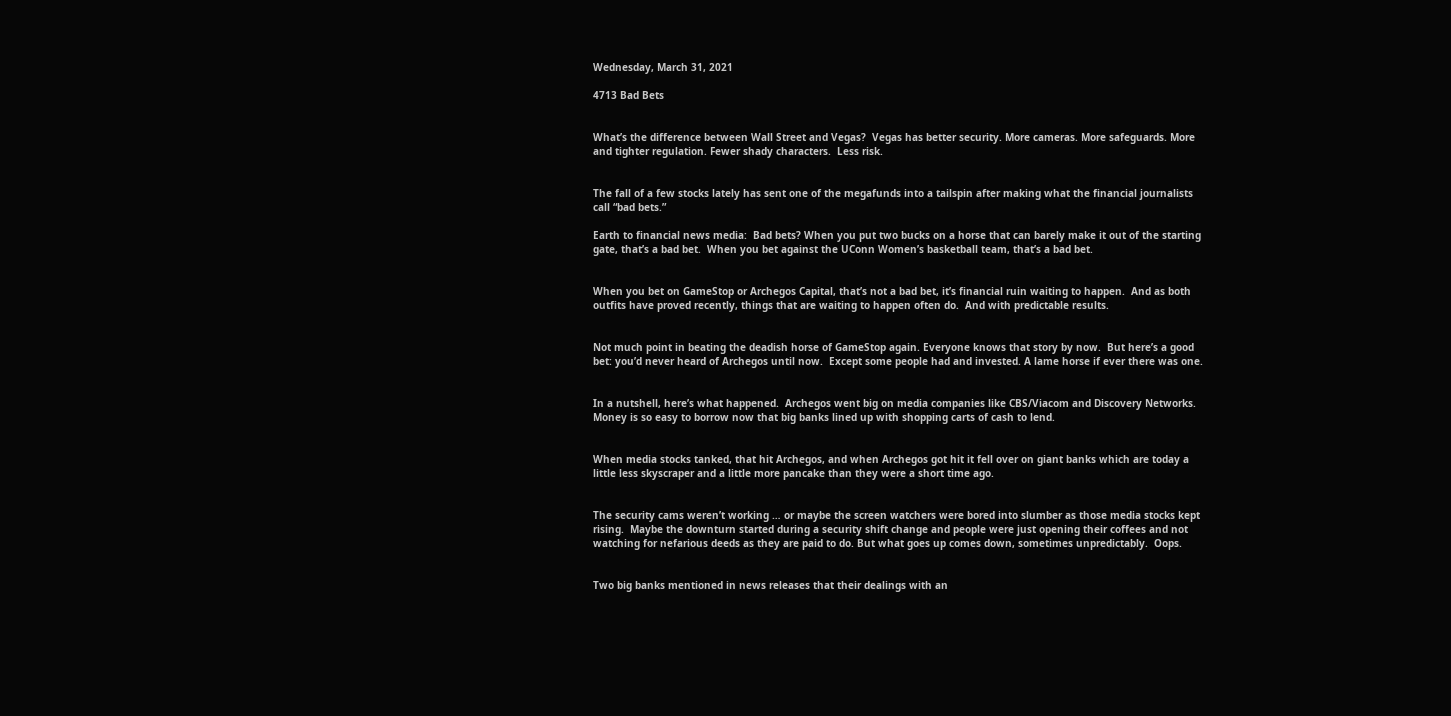Wednesday, March 31, 2021

4713 Bad Bets


What’s the difference between Wall Street and Vegas?  Vegas has better security. More cameras. More safeguards. More and tighter regulation. Fewer shady characters.  Less risk.


The fall of a few stocks lately has sent one of the megafunds into a tailspin after making what the financial journalists call “bad bets.”

Earth to financial news media:  Bad bets? When you put two bucks on a horse that can barely make it out of the starting gate, that’s a bad bet.  When you bet against the UConn Women’s basketball team, that’s a bad bet.


When you bet on GameStop or Archegos Capital, that’s not a bad bet, it’s financial ruin waiting to happen.  And as both outfits have proved recently, things that are waiting to happen often do.  And with predictable results.


Not much point in beating the deadish horse of GameStop again. Everyone knows that story by now.  But here’s a good bet: you’d never heard of Archegos until now.  Except some people had and invested. A lame horse if ever there was one.


In a nutshell, here’s what happened.  Archegos went big on media companies like CBS/Viacom and Discovery Networks.  Money is so easy to borrow now that big banks lined up with shopping carts of cash to lend.


When media stocks tanked, that hit Archegos, and when Archegos got hit it fell over on giant banks which are today a little less skyscraper and a little more pancake than they were a short time ago.


The security cams weren’t working … or maybe the screen watchers were bored into slumber as those media stocks kept rising.  Maybe the downturn started during a security shift change and people were just opening their coffees and not watching for nefarious deeds as they are paid to do. But what goes up comes down, sometimes unpredictably.  Oops.


Two big banks mentioned in news releases that their dealings with an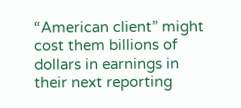“American client” might cost them billions of dollars in earnings in their next reporting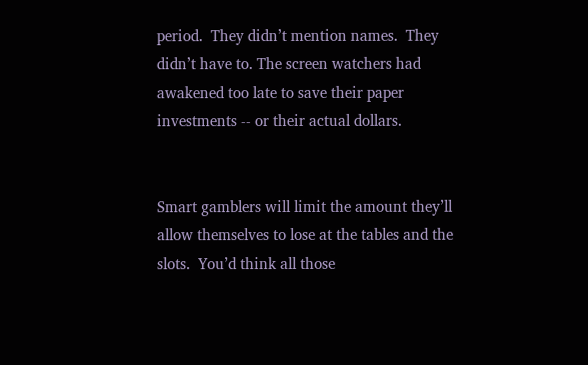period.  They didn’t mention names.  They didn’t have to. The screen watchers had awakened too late to save their paper investments -- or their actual dollars.


Smart gamblers will limit the amount they’ll allow themselves to lose at the tables and the slots.  You’d think all those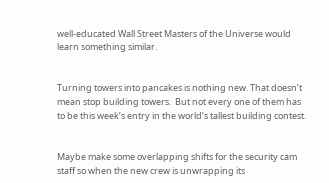well-educated Wall Street Masters of the Universe would learn something similar.


Turning towers into pancakes is nothing new. That doesn’t mean stop building towers.  But not every one of them has to be this week’s entry in the world’s tallest building contest.


Maybe make some overlapping shifts for the security cam staff so when the new crew is unwrapping its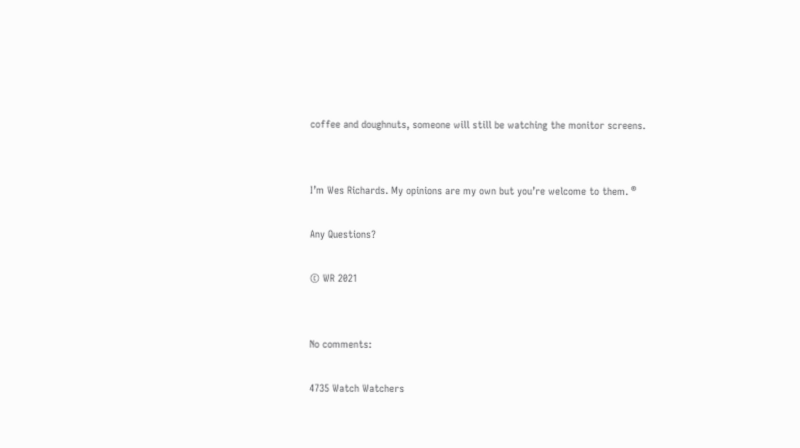coffee and doughnuts, someone will still be watching the monitor screens.


I’m Wes Richards. My opinions are my own but you’re welcome to them. ®

Any Questions?

© WR 2021


No comments:

4735 Watch Watchers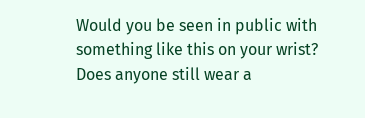Would you be seen in public with something like this on your wrist?    Does anyone still wear a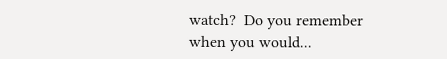watch?  Do you remember when you would...